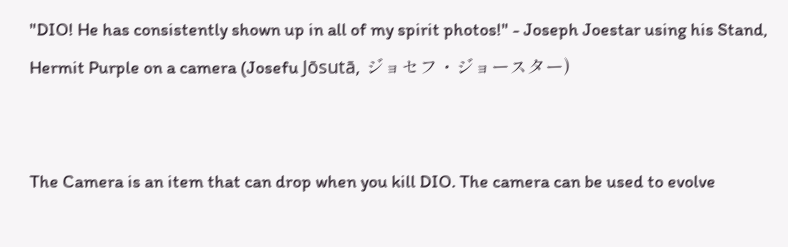"DIO! He has consistently shown up in all of my spirit photos!" - Joseph Joestar using his Stand, Hermit Purple on a camera (Josefu Jōsutā, ジョセフ・ジョースター)


The Camera is an item that can drop when you kill DIO. The camera can be used to evolve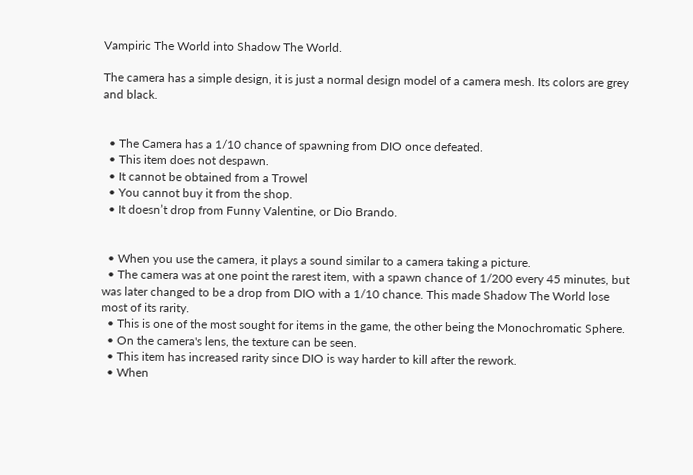Vampiric The World into Shadow The World.

The camera has a simple design, it is just a normal design model of a camera mesh. Its colors are grey and black.


  • The Camera has a 1/10 chance of spawning from DIO once defeated.
  • This item does not despawn.
  • It cannot be obtained from a Trowel
  • You cannot buy it from the shop.
  • It doesn’t drop from Funny Valentine, or Dio Brando.


  • When you use the camera, it plays a sound similar to a camera taking a picture.
  • The camera was at one point the rarest item, with a spawn chance of 1/200 every 45 minutes, but was later changed to be a drop from DIO with a 1/10 chance. This made Shadow The World lose most of its rarity.
  • This is one of the most sought for items in the game, the other being the Monochromatic Sphere.
  • On the camera's lens, the texture can be seen.
  • This item has increased rarity since DIO is way harder to kill after the rework.
  • When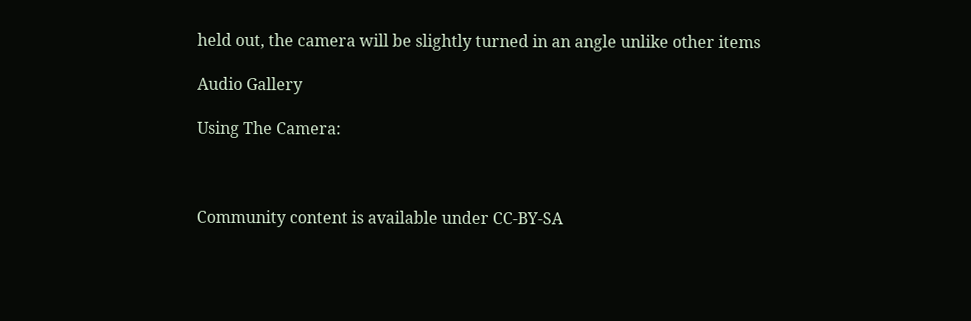held out, the camera will be slightly turned in an angle unlike other items

Audio Gallery

Using The Camera:



Community content is available under CC-BY-SA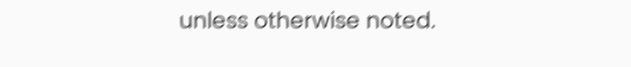unless otherwise noted.